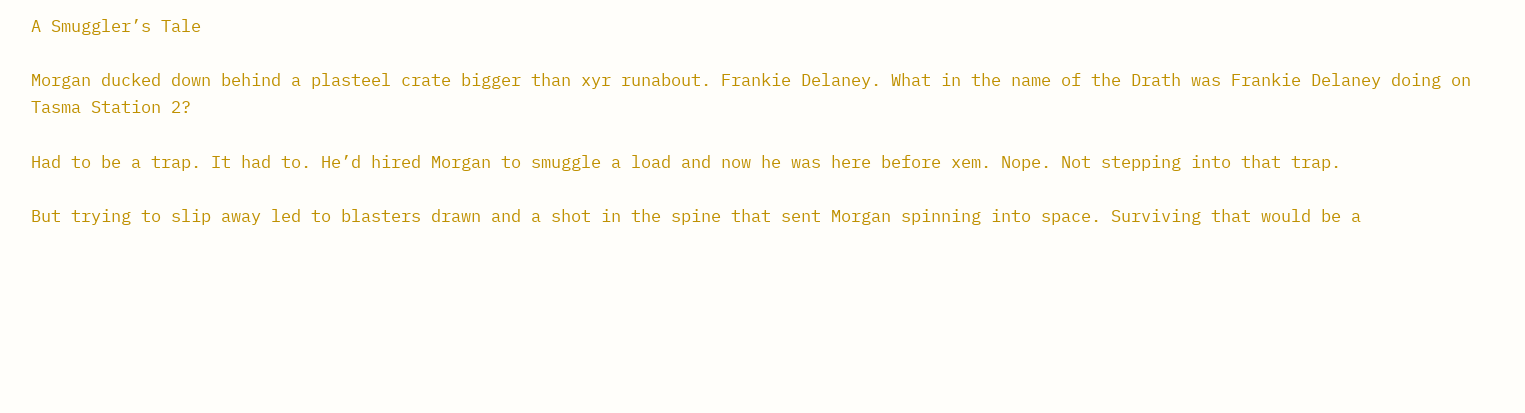A Smuggler’s Tale

Morgan ducked down behind a plasteel crate bigger than xyr runabout. Frankie Delaney. What in the name of the Drath was Frankie Delaney doing on Tasma Station 2?

Had to be a trap. It had to. He’d hired Morgan to smuggle a load and now he was here before xem. Nope. Not stepping into that trap.

But trying to slip away led to blasters drawn and a shot in the spine that sent Morgan spinning into space. Surviving that would be a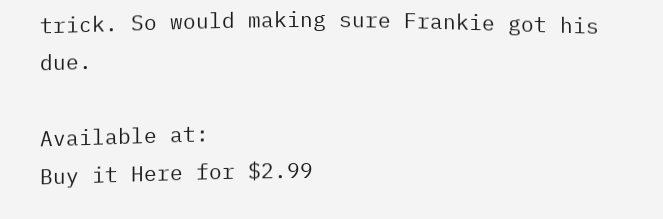trick. So would making sure Frankie got his due.

Available at:
Buy it Here for $2.99